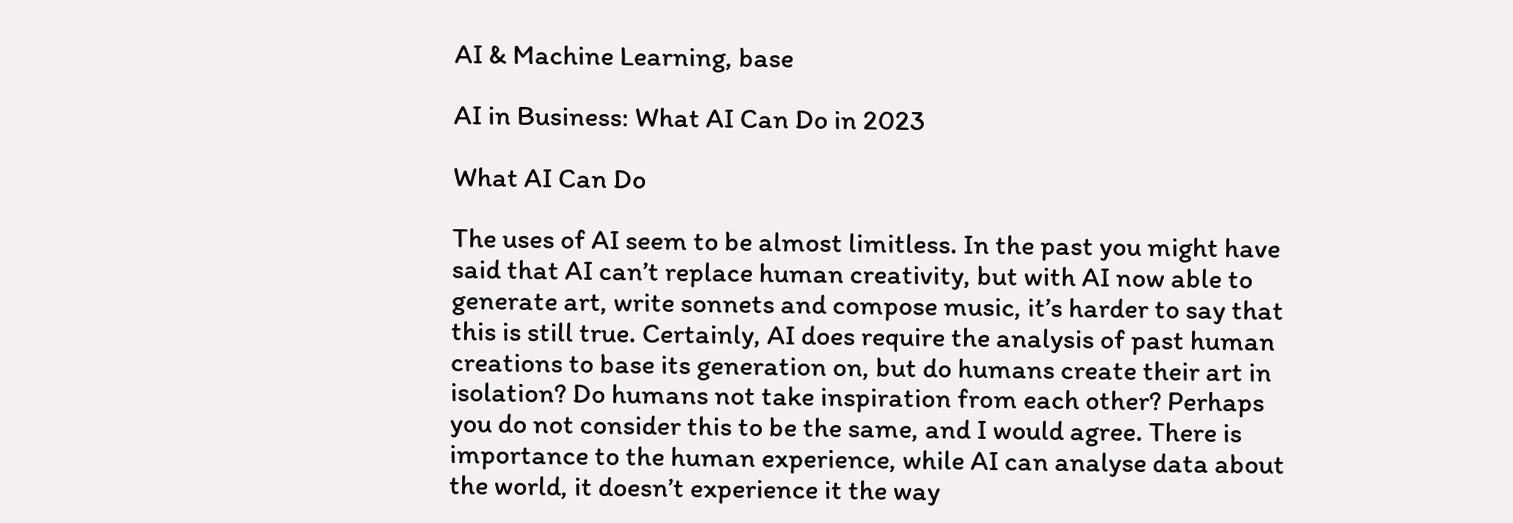AI & Machine Learning, base

AI in Business: What AI Can Do in 2023

What AI Can Do

The uses of AI seem to be almost limitless. In the past you might have said that AI can’t replace human creativity, but with AI now able to generate art, write sonnets and compose music, it’s harder to say that this is still true. Certainly, AI does require the analysis of past human creations to base its generation on, but do humans create their art in isolation? Do humans not take inspiration from each other? Perhaps you do not consider this to be the same, and I would agree. There is importance to the human experience, while AI can analyse data about the world, it doesn’t experience it the way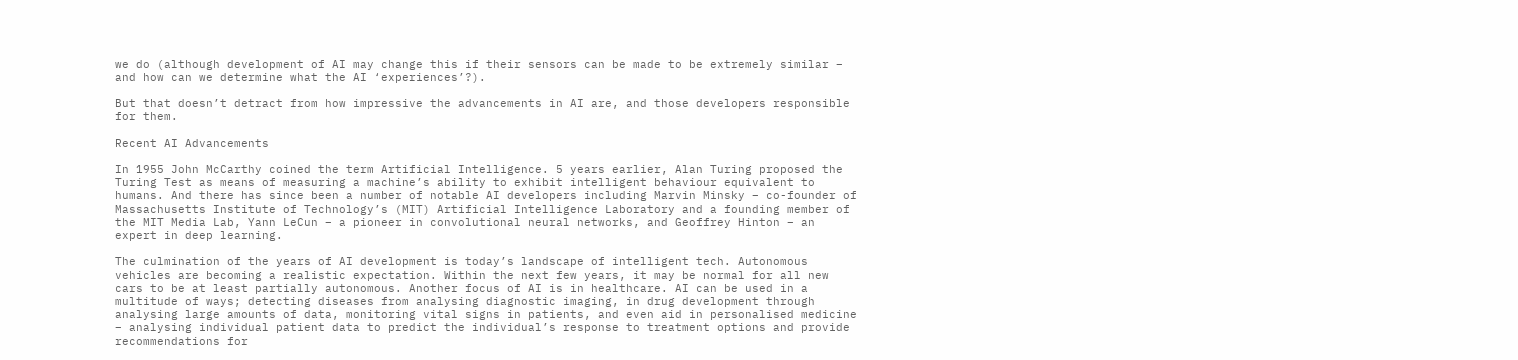we do (although development of AI may change this if their sensors can be made to be extremely similar – and how can we determine what the AI ‘experiences’?).

But that doesn’t detract from how impressive the advancements in AI are, and those developers responsible for them.

Recent AI Advancements

In 1955 John McCarthy coined the term Artificial Intelligence. 5 years earlier, Alan Turing proposed the Turing Test as means of measuring a machine’s ability to exhibit intelligent behaviour equivalent to humans. And there has since been a number of notable AI developers including Marvin Minsky – co-founder of Massachusetts Institute of Technology’s (MIT) Artificial Intelligence Laboratory and a founding member of the MIT Media Lab, Yann LeCun – a pioneer in convolutional neural networks, and Geoffrey Hinton – an expert in deep learning.

The culmination of the years of AI development is today’s landscape of intelligent tech. Autonomous vehicles are becoming a realistic expectation. Within the next few years, it may be normal for all new cars to be at least partially autonomous. Another focus of AI is in healthcare. AI can be used in a multitude of ways; detecting diseases from analysing diagnostic imaging, in drug development through analysing large amounts of data, monitoring vital signs in patients, and even aid in personalised medicine – analysing individual patient data to predict the individual’s response to treatment options and provide recommendations for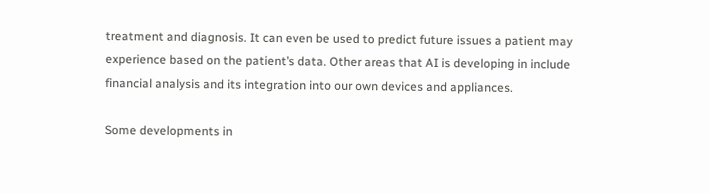treatment and diagnosis. It can even be used to predict future issues a patient may experience based on the patient’s data. Other areas that AI is developing in include financial analysis and its integration into our own devices and appliances.

Some developments in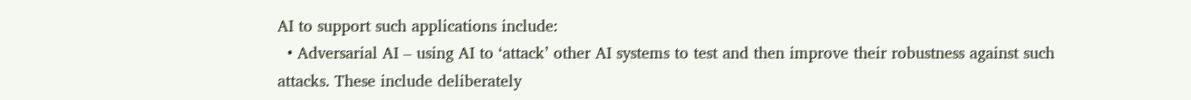AI to support such applications include:
  • Adversarial AI – using AI to ‘attack’ other AI systems to test and then improve their robustness against such attacks. These include deliberately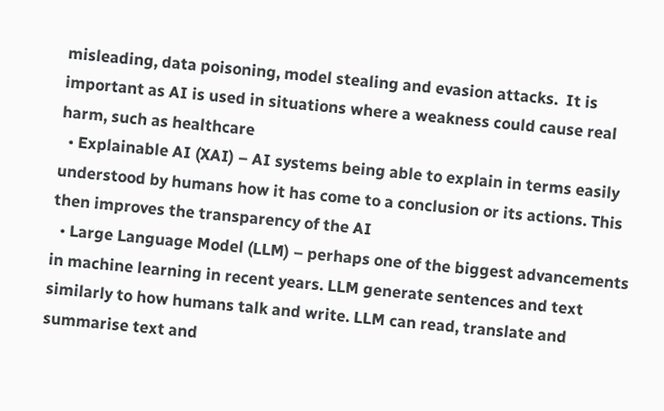misleading, data poisoning, model stealing and evasion attacks.  It is important as AI is used in situations where a weakness could cause real harm, such as healthcare
  • Explainable AI (XAI) – AI systems being able to explain in terms easily understood by humans how it has come to a conclusion or its actions. This then improves the transparency of the AI
  • Large Language Model (LLM) – perhaps one of the biggest advancements in machine learning in recent years. LLM generate sentences and text similarly to how humans talk and write. LLM can read, translate and summarise text and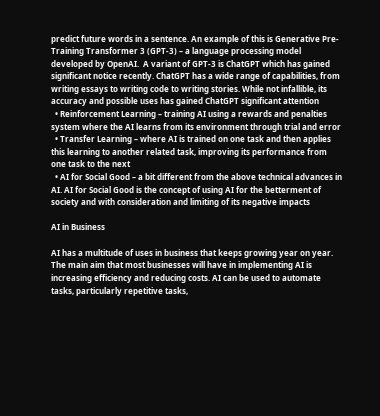predict future words in a sentence. An example of this is Generative Pre-Training Transformer 3 (GPT-3) – a language processing model developed by OpenAI.  A variant of GPT-3 is ChatGPT which has gained significant notice recently. ChatGPT has a wide range of capabilities, from writing essays to writing code to writing stories. While not infallible, its accuracy and possible uses has gained ChatGPT significant attention
  • Reinforcement Learning – training AI using a rewards and penalties system where the AI learns from its environment through trial and error
  • Transfer Learning – where AI is trained on one task and then applies this learning to another related task, improving its performance from one task to the next
  • AI for Social Good – a bit different from the above technical advances in AI. AI for Social Good is the concept of using AI for the betterment of society and with consideration and limiting of its negative impacts

AI in Business

AI has a multitude of uses in business that keeps growing year on year. The main aim that most businesses will have in implementing AI is increasing efficiency and reducing costs. AI can be used to automate tasks, particularly repetitive tasks,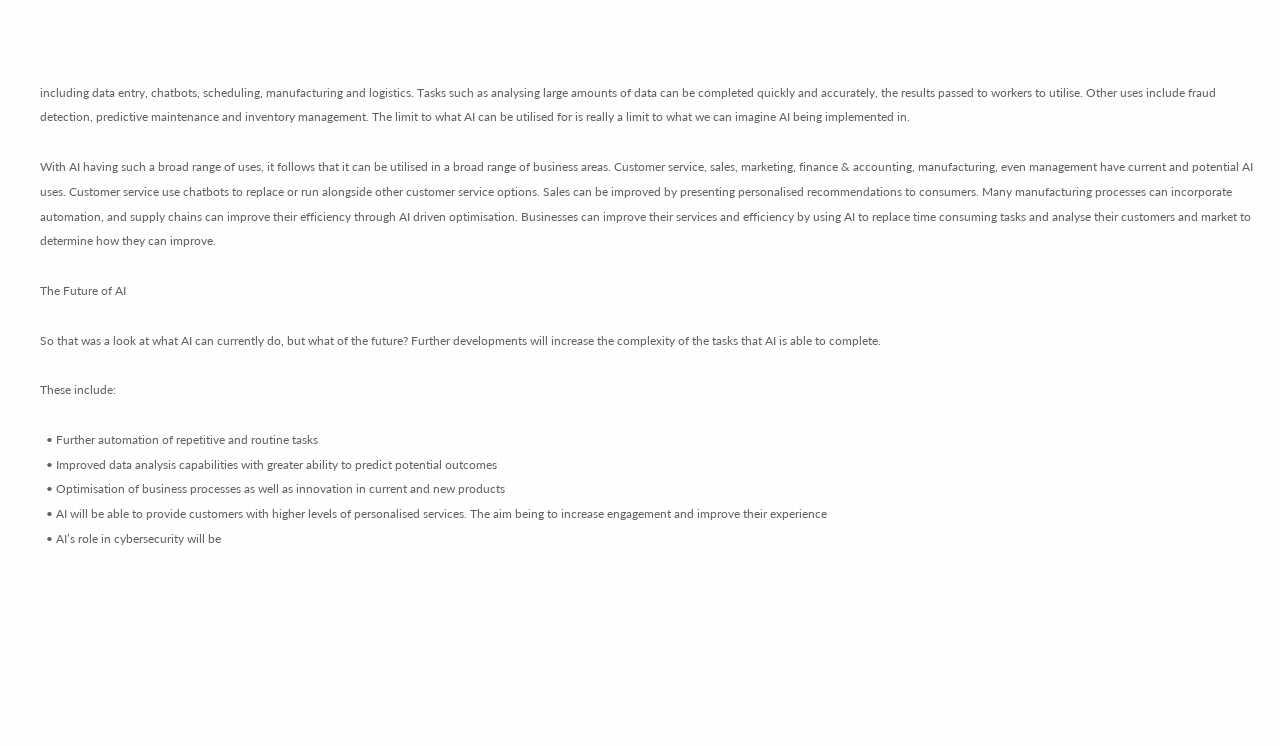including data entry, chatbots, scheduling, manufacturing and logistics. Tasks such as analysing large amounts of data can be completed quickly and accurately, the results passed to workers to utilise. Other uses include fraud detection, predictive maintenance and inventory management. The limit to what AI can be utilised for is really a limit to what we can imagine AI being implemented in.

With AI having such a broad range of uses, it follows that it can be utilised in a broad range of business areas. Customer service, sales, marketing, finance & accounting, manufacturing, even management have current and potential AI uses. Customer service use chatbots to replace or run alongside other customer service options. Sales can be improved by presenting personalised recommendations to consumers. Many manufacturing processes can incorporate automation, and supply chains can improve their efficiency through AI driven optimisation. Businesses can improve their services and efficiency by using AI to replace time consuming tasks and analyse their customers and market to determine how they can improve.

The Future of AI

So that was a look at what AI can currently do, but what of the future? Further developments will increase the complexity of the tasks that AI is able to complete.

These include:

  • Further automation of repetitive and routine tasks
  • Improved data analysis capabilities with greater ability to predict potential outcomes
  • Optimisation of business processes as well as innovation in current and new products
  • AI will be able to provide customers with higher levels of personalised services. The aim being to increase engagement and improve their experience
  • AI’s role in cybersecurity will be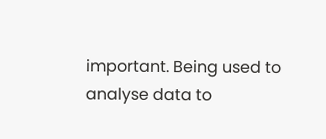important. Being used to analyse data to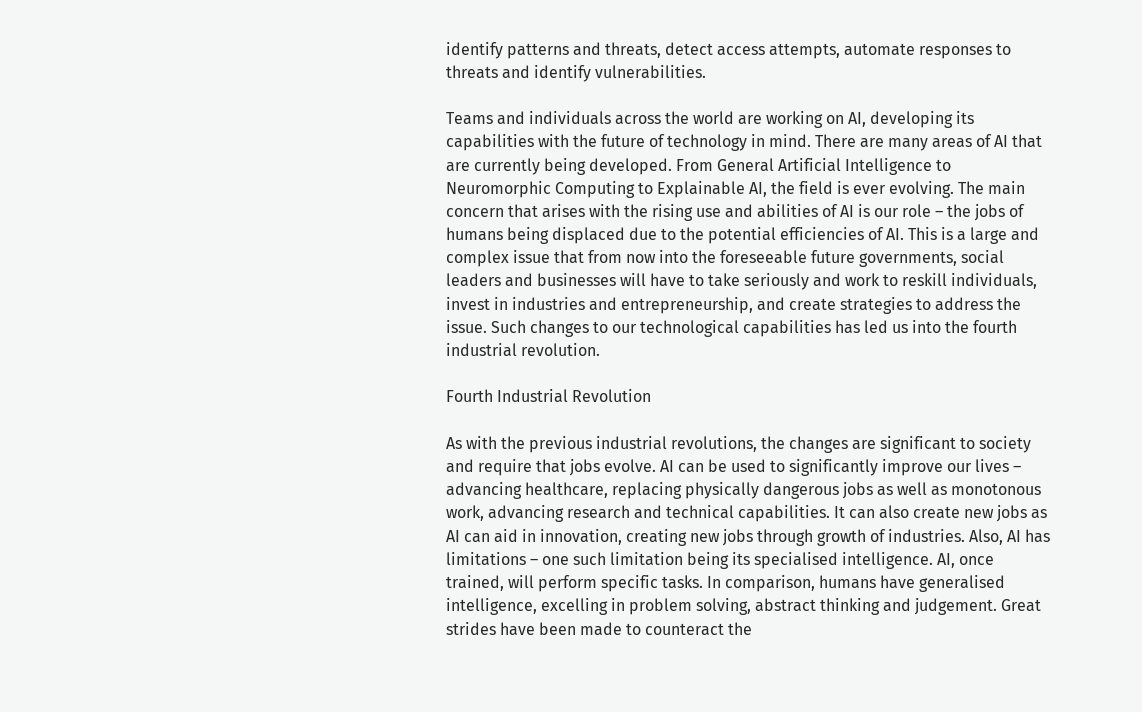identify patterns and threats, detect access attempts, automate responses to threats and identify vulnerabilities.

Teams and individuals across the world are working on AI, developing its capabilities with the future of technology in mind. There are many areas of AI that are currently being developed. From General Artificial Intelligence to Neuromorphic Computing to Explainable AI, the field is ever evolving. The main concern that arises with the rising use and abilities of AI is our role – the jobs of humans being displaced due to the potential efficiencies of AI. This is a large and complex issue that from now into the foreseeable future governments, social leaders and businesses will have to take seriously and work to reskill individuals, invest in industries and entrepreneurship, and create strategies to address the issue. Such changes to our technological capabilities has led us into the fourth industrial revolution.

Fourth Industrial Revolution

As with the previous industrial revolutions, the changes are significant to society and require that jobs evolve. AI can be used to significantly improve our lives – advancing healthcare, replacing physically dangerous jobs as well as monotonous work, advancing research and technical capabilities. It can also create new jobs as AI can aid in innovation, creating new jobs through growth of industries. Also, AI has limitations – one such limitation being its specialised intelligence. AI, once trained, will perform specific tasks. In comparison, humans have generalised intelligence, excelling in problem solving, abstract thinking and judgement. Great strides have been made to counteract the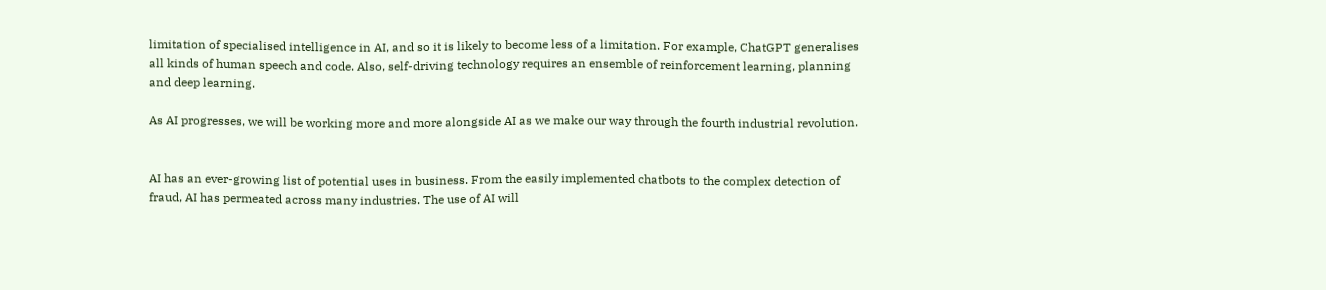limitation of specialised intelligence in AI, and so it is likely to become less of a limitation. For example, ChatGPT generalises all kinds of human speech and code. Also, self-driving technology requires an ensemble of reinforcement learning, planning and deep learning.

As AI progresses, we will be working more and more alongside AI as we make our way through the fourth industrial revolution.


AI has an ever-growing list of potential uses in business. From the easily implemented chatbots to the complex detection of fraud, AI has permeated across many industries. The use of AI will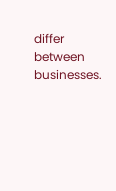differ between businesses.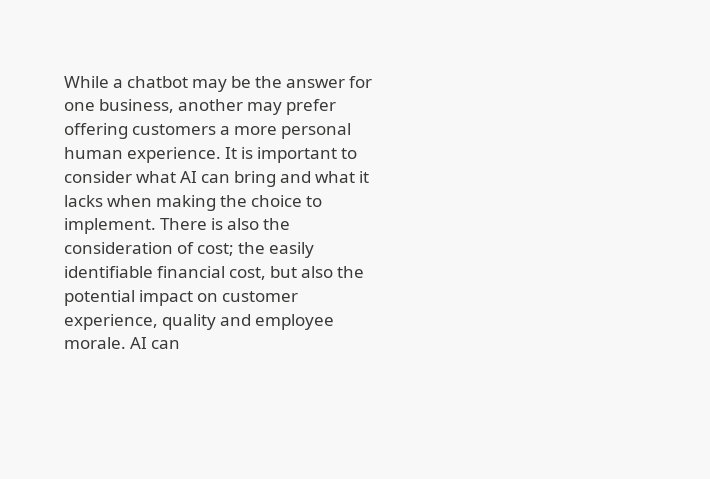While a chatbot may be the answer for one business, another may prefer offering customers a more personal human experience. It is important to consider what AI can bring and what it lacks when making the choice to implement. There is also the consideration of cost; the easily identifiable financial cost, but also the potential impact on customer experience, quality and employee morale. AI can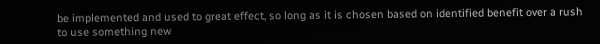be implemented and used to great effect, so long as it is chosen based on identified benefit over a rush to use something new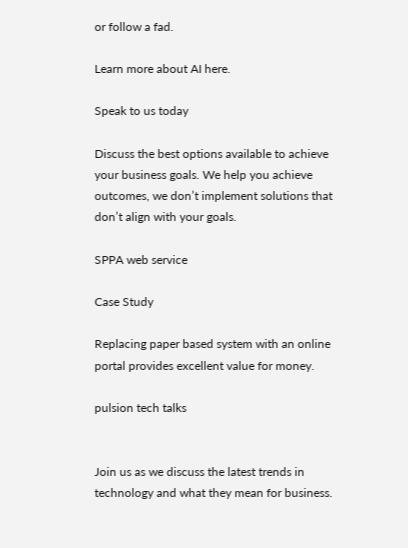or follow a fad.

Learn more about AI here.

Speak to us today

Discuss the best options available to achieve your business goals. We help you achieve outcomes, we don’t implement solutions that don’t align with your goals.

SPPA web service

Case Study

Replacing paper based system with an online portal provides excellent value for money.

pulsion tech talks


Join us as we discuss the latest trends in technology and what they mean for business.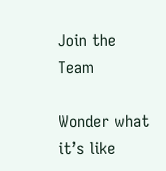Join the Team

Wonder what it’s like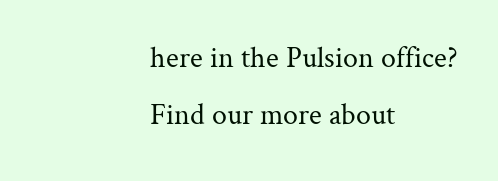here in the Pulsion office? Find our more about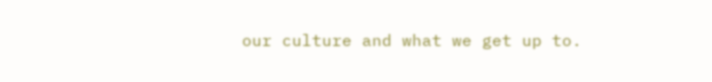our culture and what we get up to.